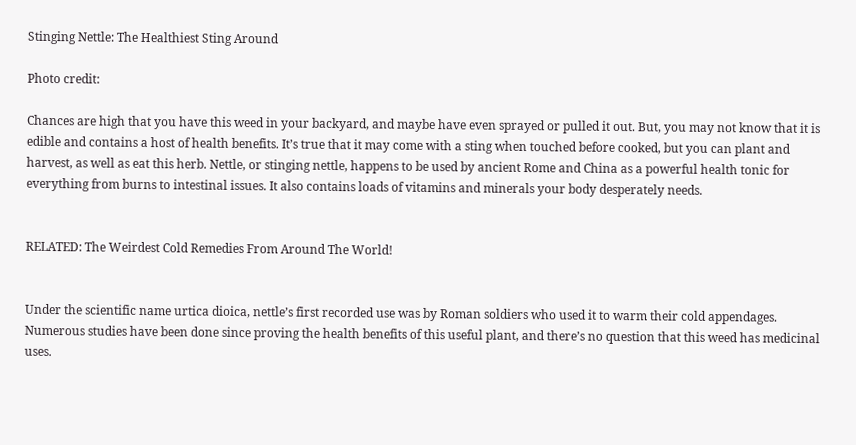Stinging Nettle: The Healthiest Sting Around

Photo credit:

Chances are high that you have this weed in your backyard, and maybe have even sprayed or pulled it out. But, you may not know that it is edible and contains a host of health benefits. It’s true that it may come with a sting when touched before cooked, but you can plant and harvest, as well as eat this herb. Nettle, or stinging nettle, happens to be used by ancient Rome and China as a powerful health tonic for everything from burns to intestinal issues. It also contains loads of vitamins and minerals your body desperately needs.


RELATED: The Weirdest Cold Remedies From Around The World!


Under the scientific name urtica dioica, nettle’s first recorded use was by Roman soldiers who used it to warm their cold appendages. Numerous studies have been done since proving the health benefits of this useful plant, and there’s no question that this weed has medicinal uses.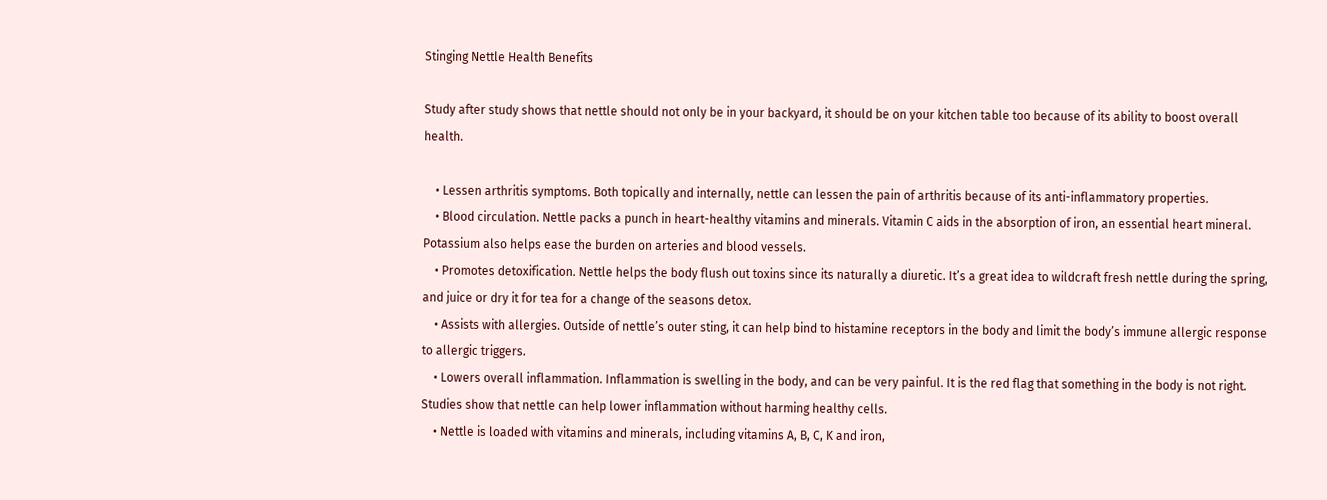Stinging Nettle Health Benefits

Study after study shows that nettle should not only be in your backyard, it should be on your kitchen table too because of its ability to boost overall health.

    • Lessen arthritis symptoms. Both topically and internally, nettle can lessen the pain of arthritis because of its anti-inflammatory properties.
    • Blood circulation. Nettle packs a punch in heart-healthy vitamins and minerals. Vitamin C aids in the absorption of iron, an essential heart mineral. Potassium also helps ease the burden on arteries and blood vessels.
    • Promotes detoxification. Nettle helps the body flush out toxins since its naturally a diuretic. It’s a great idea to wildcraft fresh nettle during the spring, and juice or dry it for tea for a change of the seasons detox.
    • Assists with allergies. Outside of nettle’s outer sting, it can help bind to histamine receptors in the body and limit the body’s immune allergic response to allergic triggers.
    • Lowers overall inflammation. Inflammation is swelling in the body, and can be very painful. It is the red flag that something in the body is not right. Studies show that nettle can help lower inflammation without harming healthy cells.
    • Nettle is loaded with vitamins and minerals, including vitamins A, B, C, K and iron,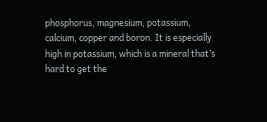phosphorus, magnesium, potassium, calcium, copper and boron. It is especially high in potassium, which is a mineral that’s hard to get the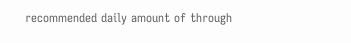recommended daily amount of through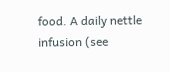food. A daily nettle infusion (see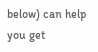below) can help you get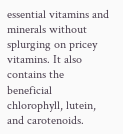essential vitamins and minerals without splurging on pricey vitamins. It also contains the beneficial chlorophyll, lutein, and carotenoids.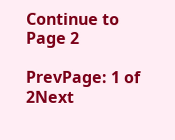Continue to Page 2

PrevPage: 1 of 2Next